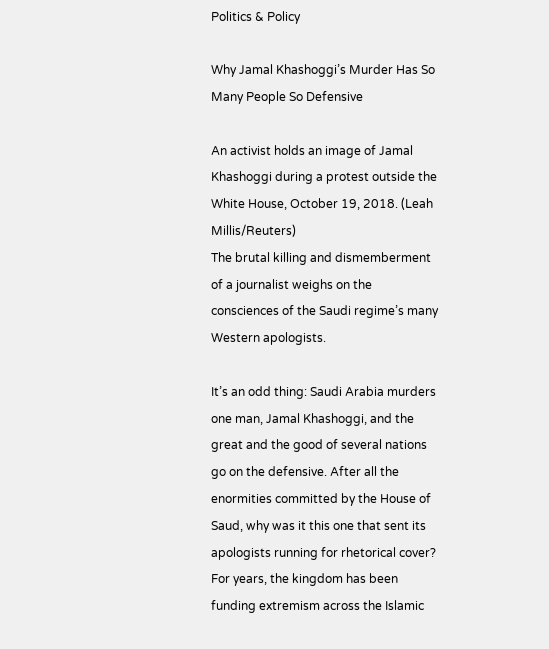Politics & Policy

Why Jamal Khashoggi’s Murder Has So Many People So Defensive

An activist holds an image of Jamal Khashoggi during a protest outside the White House, October 19, 2018. (Leah Millis/Reuters)
The brutal killing and dismemberment of a journalist weighs on the consciences of the Saudi regime’s many Western apologists.

It’s an odd thing: Saudi Arabia murders one man, Jamal Khashoggi, and the great and the good of several nations go on the defensive. After all the enormities committed by the House of Saud, why was it this one that sent its apologists running for rhetorical cover? For years, the kingdom has been funding extremism across the Islamic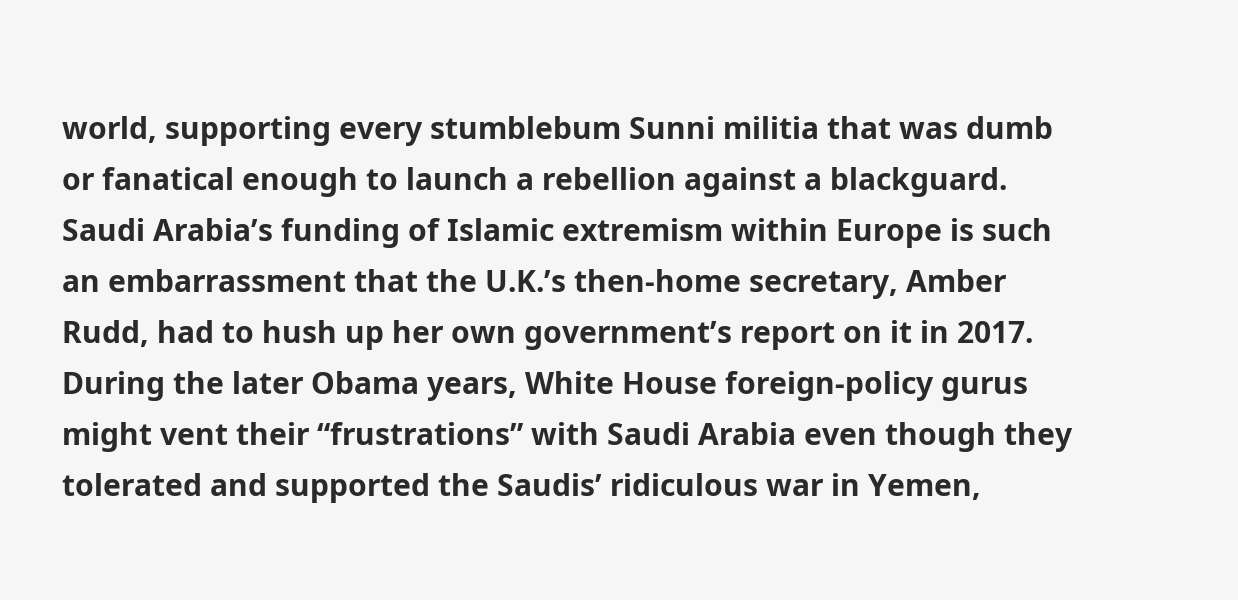world, supporting every stumblebum Sunni militia that was dumb or fanatical enough to launch a rebellion against a blackguard. Saudi Arabia’s funding of Islamic extremism within Europe is such an embarrassment that the U.K.’s then-home secretary, Amber Rudd, had to hush up her own government’s report on it in 2017. During the later Obama years, White House foreign-policy gurus might vent their “frustrations” with Saudi Arabia even though they tolerated and supported the Saudis’ ridiculous war in Yemen,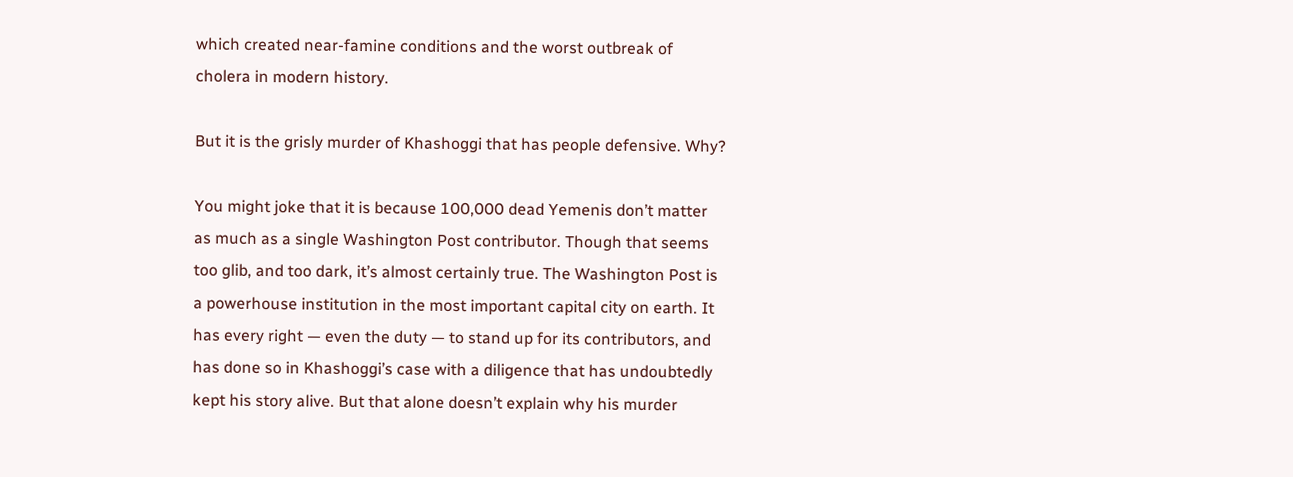which created near-famine conditions and the worst outbreak of cholera in modern history.

But it is the grisly murder of Khashoggi that has people defensive. Why?

You might joke that it is because 100,000 dead Yemenis don’t matter as much as a single Washington Post contributor. Though that seems too glib, and too dark, it’s almost certainly true. The Washington Post is a powerhouse institution in the most important capital city on earth. It has every right — even the duty — to stand up for its contributors, and has done so in Khashoggi’s case with a diligence that has undoubtedly kept his story alive. But that alone doesn’t explain why his murder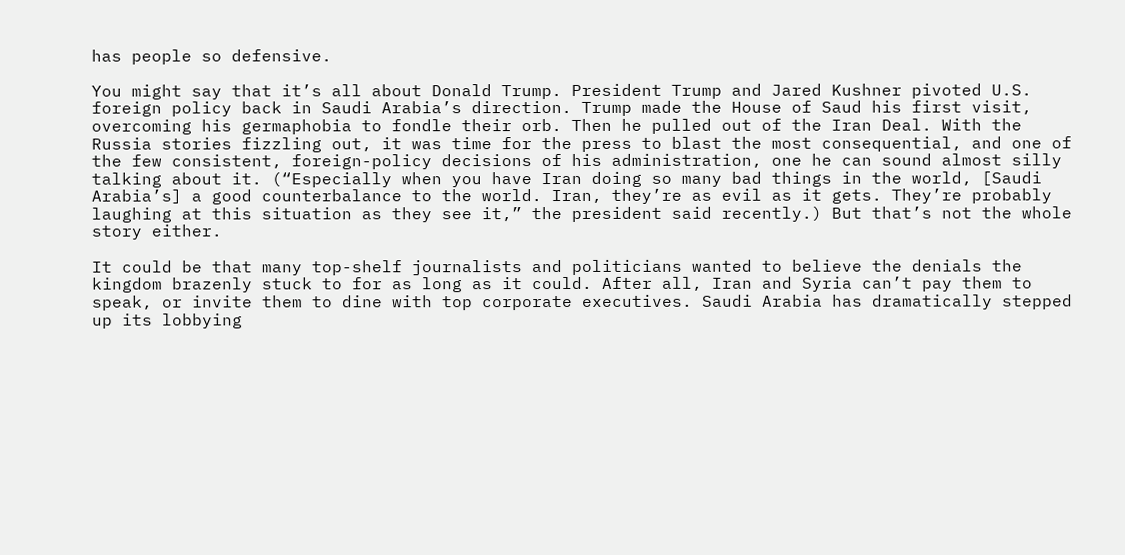has people so defensive.

You might say that it’s all about Donald Trump. President Trump and Jared Kushner pivoted U.S. foreign policy back in Saudi Arabia’s direction. Trump made the House of Saud his first visit, overcoming his germaphobia to fondle their orb. Then he pulled out of the Iran Deal. With the Russia stories fizzling out, it was time for the press to blast the most consequential, and one of the few consistent, foreign-policy decisions of his administration, one he can sound almost silly talking about it. (“Especially when you have Iran doing so many bad things in the world, [Saudi Arabia’s] a good counterbalance to the world. Iran, they’re as evil as it gets. They’re probably laughing at this situation as they see it,” the president said recently.) But that’s not the whole story either.

It could be that many top-shelf journalists and politicians wanted to believe the denials the kingdom brazenly stuck to for as long as it could. After all, Iran and Syria can’t pay them to speak, or invite them to dine with top corporate executives. Saudi Arabia has dramatically stepped up its lobbying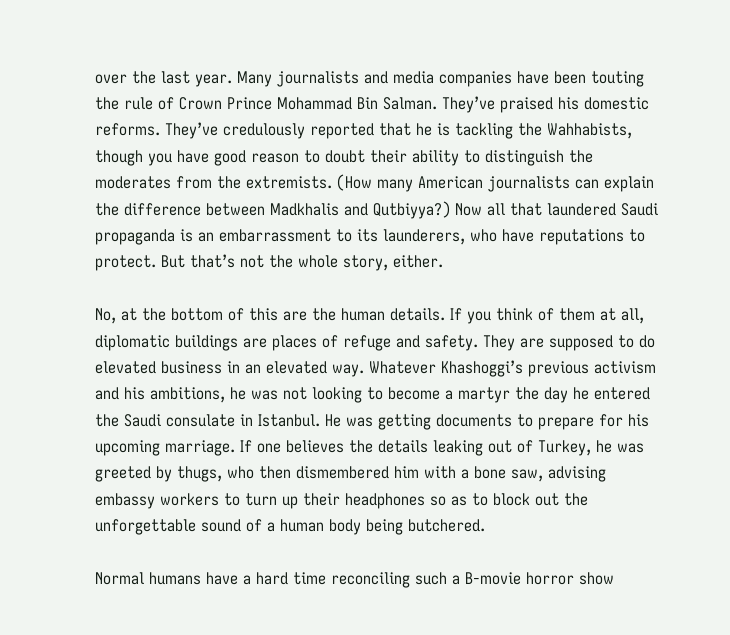over the last year. Many journalists and media companies have been touting the rule of Crown Prince Mohammad Bin Salman. They’ve praised his domestic reforms. They’ve credulously reported that he is tackling the Wahhabists, though you have good reason to doubt their ability to distinguish the moderates from the extremists. (How many American journalists can explain the difference between Madkhalis and Qutbiyya?) Now all that laundered Saudi propaganda is an embarrassment to its launderers, who have reputations to protect. But that’s not the whole story, either.

No, at the bottom of this are the human details. If you think of them at all, diplomatic buildings are places of refuge and safety. They are supposed to do elevated business in an elevated way. Whatever Khashoggi’s previous activism and his ambitions, he was not looking to become a martyr the day he entered the Saudi consulate in Istanbul. He was getting documents to prepare for his upcoming marriage. If one believes the details leaking out of Turkey, he was greeted by thugs, who then dismembered him with a bone saw, advising embassy workers to turn up their headphones so as to block out the unforgettable sound of a human body being butchered.

Normal humans have a hard time reconciling such a B-movie horror show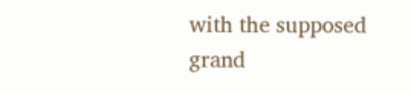with the supposed grand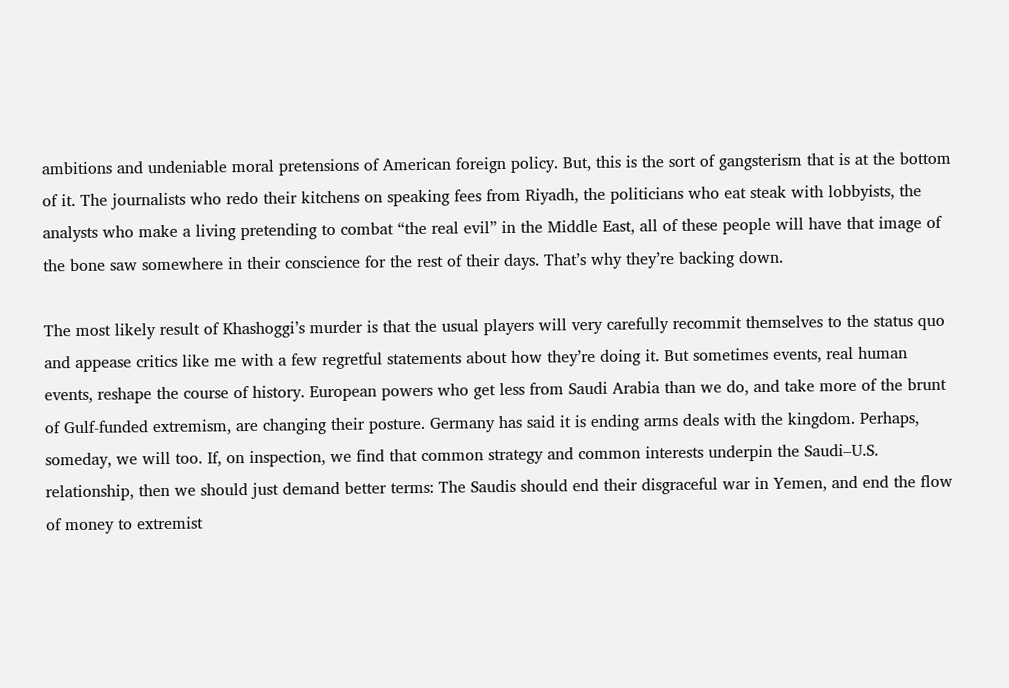ambitions and undeniable moral pretensions of American foreign policy. But, this is the sort of gangsterism that is at the bottom of it. The journalists who redo their kitchens on speaking fees from Riyadh, the politicians who eat steak with lobbyists, the analysts who make a living pretending to combat “the real evil” in the Middle East, all of these people will have that image of the bone saw somewhere in their conscience for the rest of their days. That’s why they’re backing down.

The most likely result of Khashoggi’s murder is that the usual players will very carefully recommit themselves to the status quo and appease critics like me with a few regretful statements about how they’re doing it. But sometimes events, real human events, reshape the course of history. European powers who get less from Saudi Arabia than we do, and take more of the brunt of Gulf-funded extremism, are changing their posture. Germany has said it is ending arms deals with the kingdom. Perhaps, someday, we will too. If, on inspection, we find that common strategy and common interests underpin the Saudi–U.S. relationship, then we should just demand better terms: The Saudis should end their disgraceful war in Yemen, and end the flow of money to extremist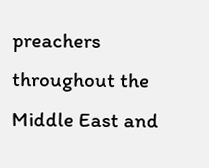preachers throughout the Middle East and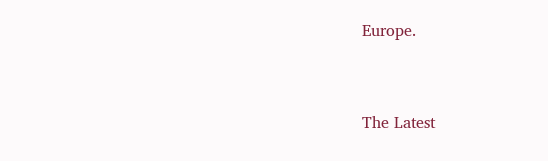Europe.


The Latest